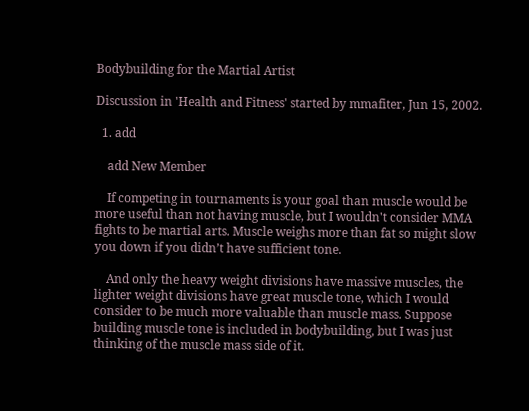Bodybuilding for the Martial Artist

Discussion in 'Health and Fitness' started by mmafiter, Jun 15, 2002.

  1. add

    add New Member

    If competing in tournaments is your goal than muscle would be more useful than not having muscle, but I wouldn't consider MMA fights to be martial arts. Muscle weighs more than fat so might slow you down if you didn’t have sufficient tone.

    And only the heavy weight divisions have massive muscles, the lighter weight divisions have great muscle tone, which I would consider to be much more valuable than muscle mass. Suppose building muscle tone is included in bodybuilding, but I was just thinking of the muscle mass side of it.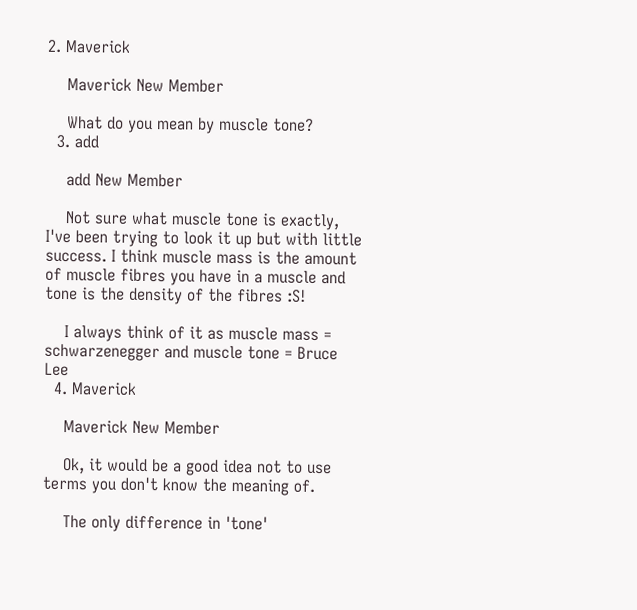2. Maverick

    Maverick New Member

    What do you mean by muscle tone?
  3. add

    add New Member

    Not sure what muscle tone is exactly, I've been trying to look it up but with little success. I think muscle mass is the amount of muscle fibres you have in a muscle and tone is the density of the fibres :S!

    I always think of it as muscle mass = schwarzenegger and muscle tone = Bruce Lee
  4. Maverick

    Maverick New Member

    Ok, it would be a good idea not to use terms you don't know the meaning of.

    The only difference in 'tone'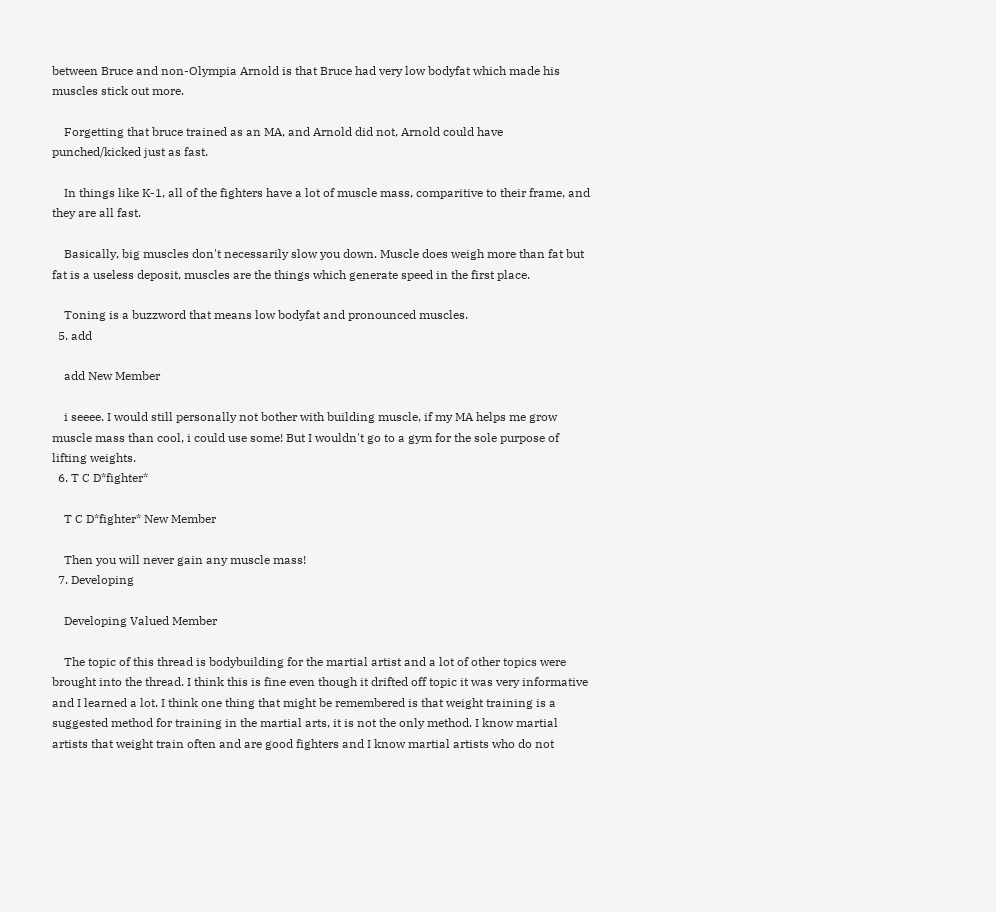between Bruce and non-Olympia Arnold is that Bruce had very low bodyfat which made his muscles stick out more.

    Forgetting that bruce trained as an MA, and Arnold did not, Arnold could have punched/kicked just as fast.

    In things like K-1, all of the fighters have a lot of muscle mass, comparitive to their frame, and they are all fast.

    Basically, big muscles don't necessarily slow you down. Muscle does weigh more than fat but fat is a useless deposit, muscles are the things which generate speed in the first place.

    Toning is a buzzword that means low bodyfat and pronounced muscles.
  5. add

    add New Member

    i seeee. I would still personally not bother with building muscle, if my MA helps me grow muscle mass than cool, i could use some! But I wouldn't go to a gym for the sole purpose of lifting weights.
  6. T C D*fighter*

    T C D*fighter* New Member

    Then you will never gain any muscle mass!
  7. Developing

    Developing Valued Member

    The topic of this thread is bodybuilding for the martial artist and a lot of other topics were brought into the thread. I think this is fine even though it drifted off topic it was very informative and I learned a lot. I think one thing that might be remembered is that weight training is a suggested method for training in the martial arts, it is not the only method. I know martial artists that weight train often and are good fighters and I know martial artists who do not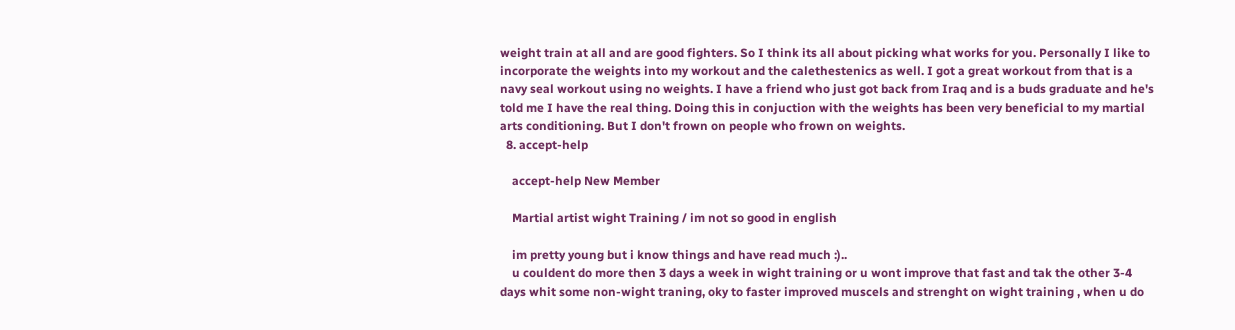weight train at all and are good fighters. So I think its all about picking what works for you. Personally I like to incorporate the weights into my workout and the calethestenics as well. I got a great workout from that is a navy seal workout using no weights. I have a friend who just got back from Iraq and is a buds graduate and he's told me I have the real thing. Doing this in conjuction with the weights has been very beneficial to my martial arts conditioning. But I don't frown on people who frown on weights.
  8. accept-help

    accept-help New Member

    Martial artist wight Training / im not so good in english

    im pretty young but i know things and have read much :)..
    u couldent do more then 3 days a week in wight training or u wont improve that fast and tak the other 3-4 days whit some non-wight traning, oky to faster improved muscels and strenght on wight training , when u do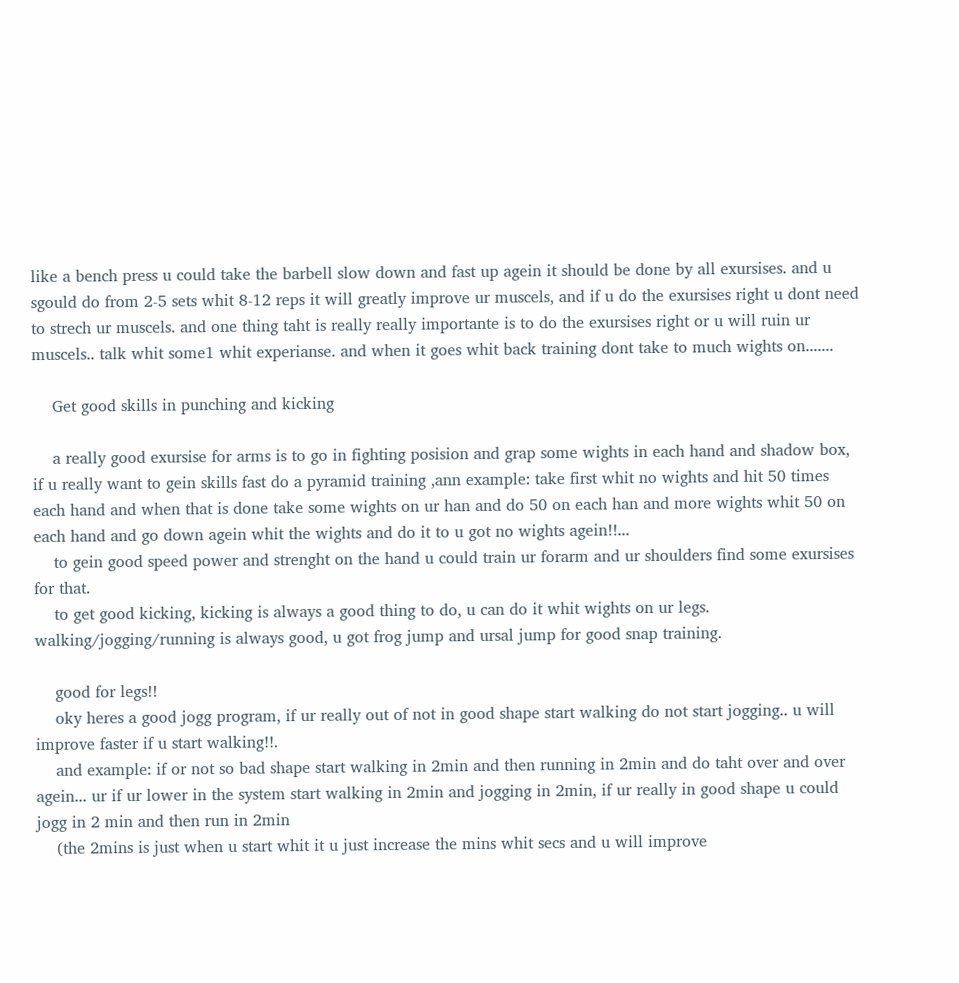like a bench press u could take the barbell slow down and fast up agein it should be done by all exursises. and u sgould do from 2-5 sets whit 8-12 reps it will greatly improve ur muscels, and if u do the exursises right u dont need to strech ur muscels. and one thing taht is really really importante is to do the exursises right or u will ruin ur muscels.. talk whit some1 whit experianse. and when it goes whit back training dont take to much wights on.......

    Get good skills in punching and kicking

    a really good exursise for arms is to go in fighting posision and grap some wights in each hand and shadow box, if u really want to gein skills fast do a pyramid training ,ann example: take first whit no wights and hit 50 times each hand and when that is done take some wights on ur han and do 50 on each han and more wights whit 50 on each hand and go down agein whit the wights and do it to u got no wights agein!!...
    to gein good speed power and strenght on the hand u could train ur forarm and ur shoulders find some exursises for that.
    to get good kicking, kicking is always a good thing to do, u can do it whit wights on ur legs. walking/jogging/running is always good, u got frog jump and ursal jump for good snap training.

    good for legs!!
    oky heres a good jogg program, if ur really out of not in good shape start walking do not start jogging.. u will improve faster if u start walking!!.
    and example: if or not so bad shape start walking in 2min and then running in 2min and do taht over and over agein... ur if ur lower in the system start walking in 2min and jogging in 2min, if ur really in good shape u could jogg in 2 min and then run in 2min
    (the 2mins is just when u start whit it u just increase the mins whit secs and u will improve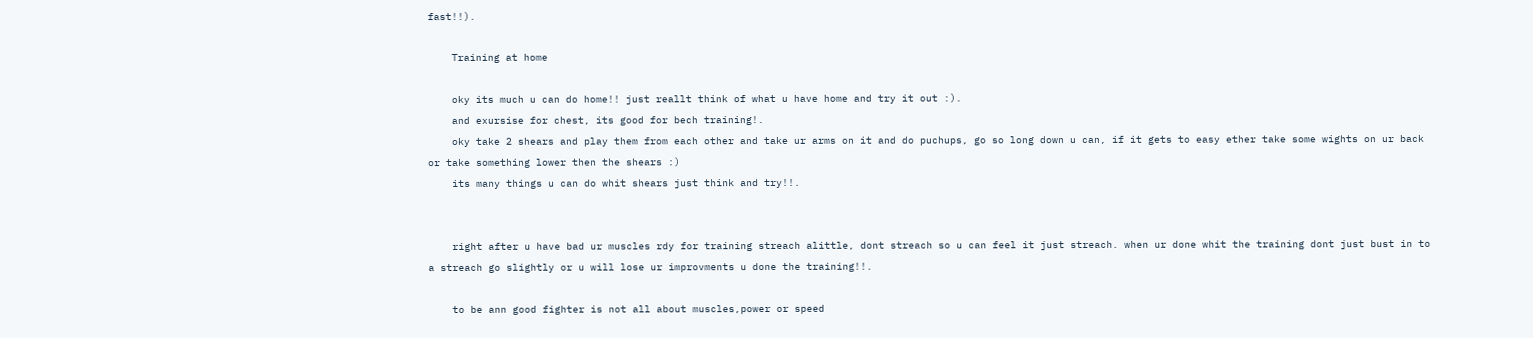fast!!).

    Training at home

    oky its much u can do home!! just reallt think of what u have home and try it out :).
    and exursise for chest, its good for bech training!.
    oky take 2 shears and play them from each other and take ur arms on it and do puchups, go so long down u can, if it gets to easy ether take some wights on ur back or take something lower then the shears :)
    its many things u can do whit shears just think and try!!.


    right after u have bad ur muscles rdy for training streach alittle, dont streach so u can feel it just streach. when ur done whit the training dont just bust in to a streach go slightly or u will lose ur improvments u done the training!!.

    to be ann good fighter is not all about muscles,power or speed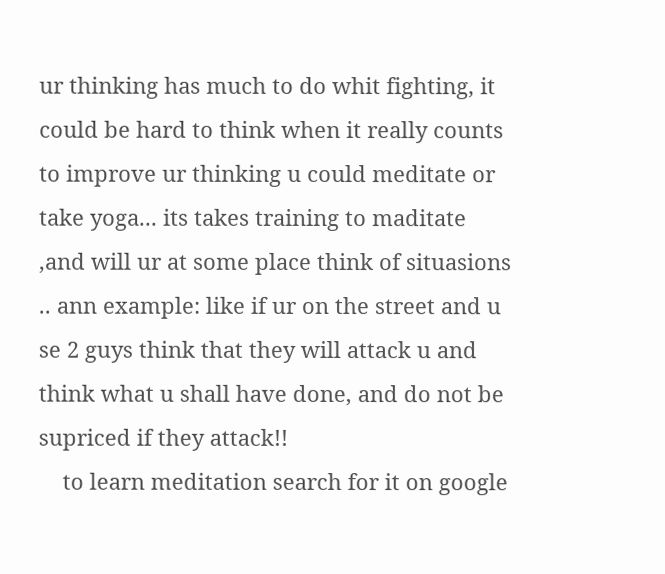ur thinking has much to do whit fighting, it could be hard to think when it really counts to improve ur thinking u could meditate or take yoga... its takes training to maditate ,and will ur at some place think of situasions .. ann example: like if ur on the street and u se 2 guys think that they will attack u and think what u shall have done, and do not be supriced if they attack!!
    to learn meditation search for it on google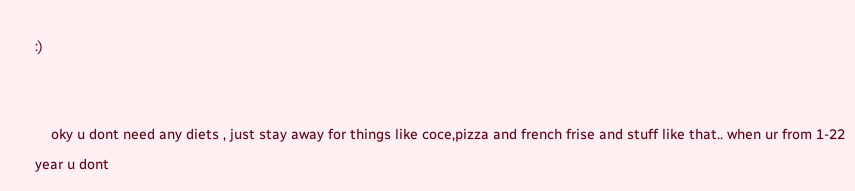:)


    oky u dont need any diets , just stay away for things like coce,pizza and french frise and stuff like that.. when ur from 1-22 year u dont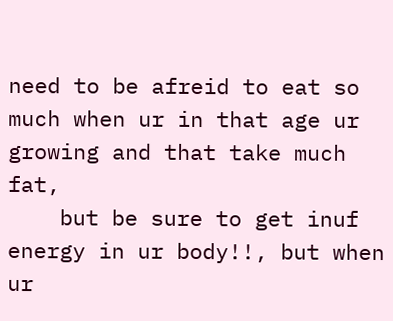need to be afreid to eat so much when ur in that age ur growing and that take much fat,
    but be sure to get inuf energy in ur body!!, but when ur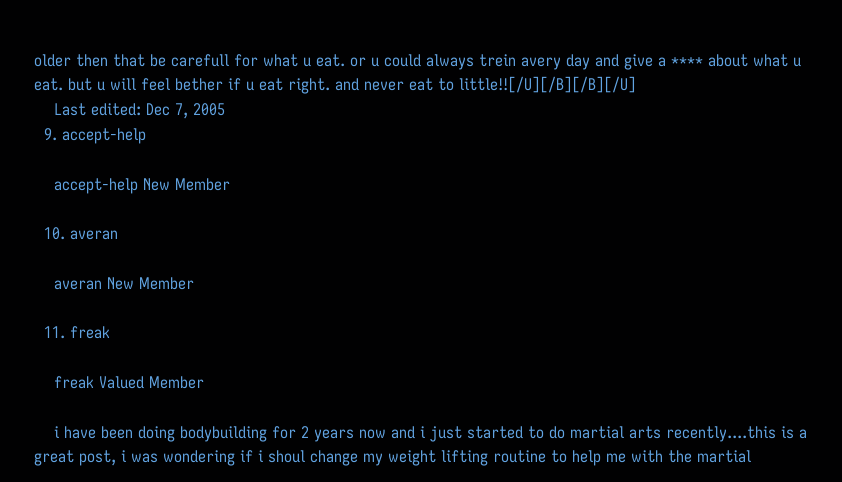older then that be carefull for what u eat. or u could always trein avery day and give a **** about what u eat. but u will feel bether if u eat right. and never eat to little!![/U][/B][/B][/U]
    Last edited: Dec 7, 2005
  9. accept-help

    accept-help New Member

  10. averan

    averan New Member

  11. freak

    freak Valued Member

    i have been doing bodybuilding for 2 years now and i just started to do martial arts recently....this is a great post, i was wondering if i shoul change my weight lifting routine to help me with the martial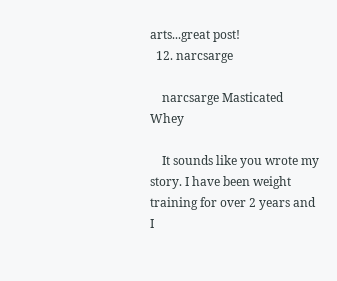arts...great post!
  12. narcsarge

    narcsarge Masticated Whey

    It sounds like you wrote my story. I have been weight training for over 2 years and I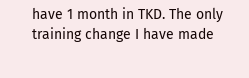have 1 month in TKD. The only training change I have made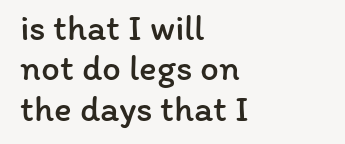is that I will not do legs on the days that I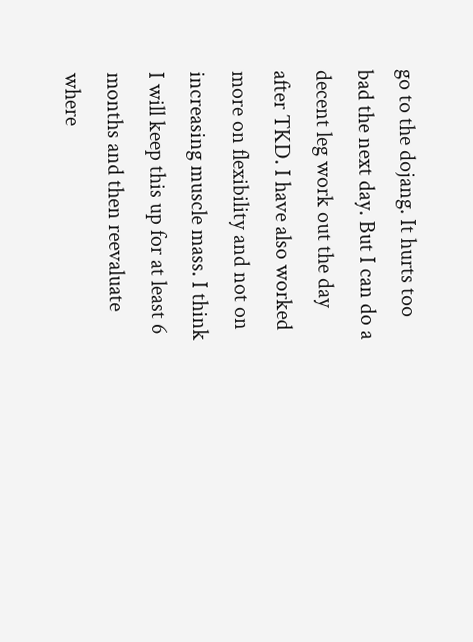go to the dojang. It hurts too bad the next day. But I can do a decent leg work out the day after TKD. I have also worked more on flexibility and not on increasing muscle mass. I think I will keep this up for at least 6 months and then reevaluate where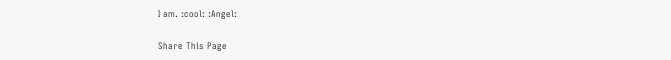I am. :cool: :Angel:

Share This Page